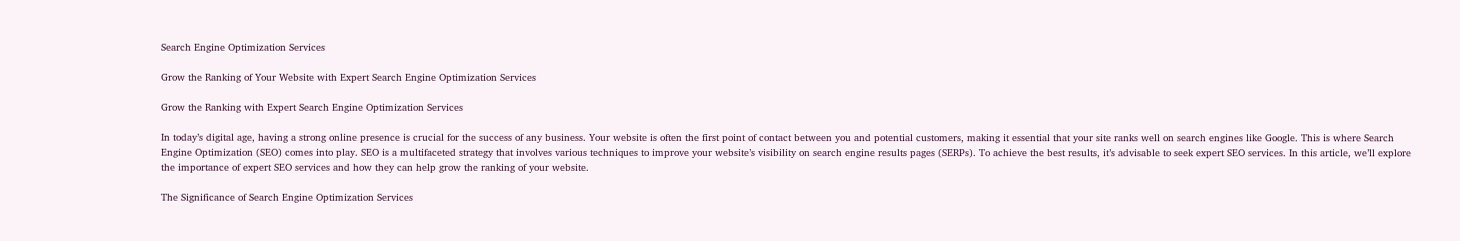Search Engine Optimization Services

Grow the Ranking of Your Website with Expert Search Engine Optimization Services

Grow the Ranking with Expert Search Engine Optimization Services

In today’s digital age, having a strong online presence is crucial for the success of any business. Your website is often the first point of contact between you and potential customers, making it essential that your site ranks well on search engines like Google. This is where Search Engine Optimization (SEO) comes into play. SEO is a multifaceted strategy that involves various techniques to improve your website’s visibility on search engine results pages (SERPs). To achieve the best results, it’s advisable to seek expert SEO services. In this article, we’ll explore the importance of expert SEO services and how they can help grow the ranking of your website.

The Significance of Search Engine Optimization Services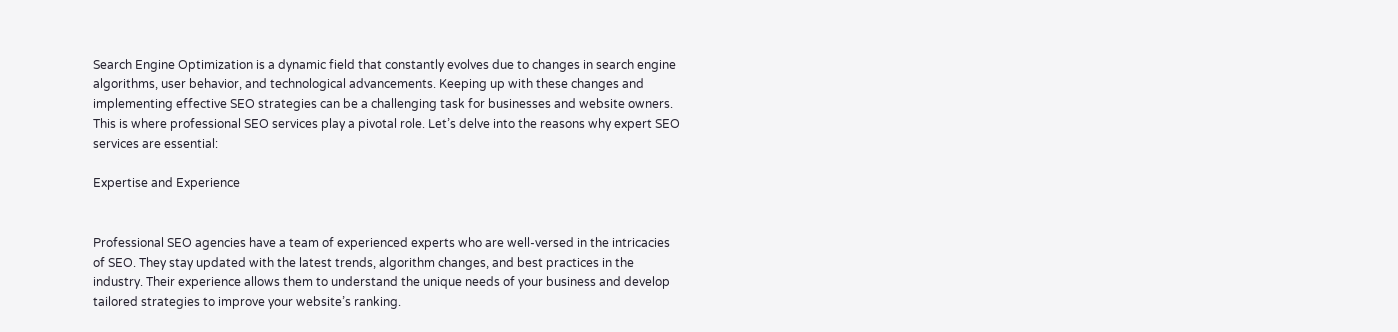Search Engine Optimization is a dynamic field that constantly evolves due to changes in search engine algorithms, user behavior, and technological advancements. Keeping up with these changes and implementing effective SEO strategies can be a challenging task for businesses and website owners. This is where professional SEO services play a pivotal role. Let’s delve into the reasons why expert SEO services are essential:

Expertise and Experience


Professional SEO agencies have a team of experienced experts who are well-versed in the intricacies of SEO. They stay updated with the latest trends, algorithm changes, and best practices in the industry. Their experience allows them to understand the unique needs of your business and develop tailored strategies to improve your website’s ranking.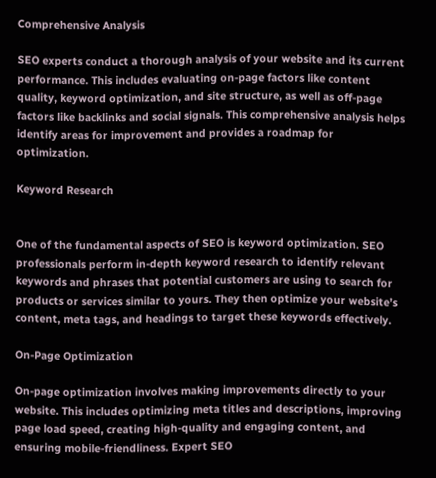Comprehensive Analysis

SEO experts conduct a thorough analysis of your website and its current performance. This includes evaluating on-page factors like content quality, keyword optimization, and site structure, as well as off-page factors like backlinks and social signals. This comprehensive analysis helps identify areas for improvement and provides a roadmap for optimization.

Keyword Research


One of the fundamental aspects of SEO is keyword optimization. SEO professionals perform in-depth keyword research to identify relevant keywords and phrases that potential customers are using to search for products or services similar to yours. They then optimize your website’s content, meta tags, and headings to target these keywords effectively.

On-Page Optimization

On-page optimization involves making improvements directly to your website. This includes optimizing meta titles and descriptions, improving page load speed, creating high-quality and engaging content, and ensuring mobile-friendliness. Expert SEO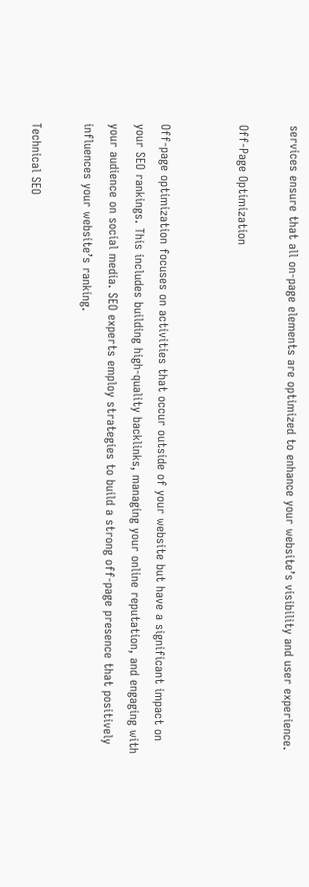services ensure that all on-page elements are optimized to enhance your website’s visibility and user experience.

Off-Page Optimization


Off-page optimization focuses on activities that occur outside of your website but have a significant impact on your SEO rankings. This includes building high-quality backlinks, managing your online reputation, and engaging with your audience on social media. SEO experts employ strategies to build a strong off-page presence that positively influences your website’s ranking.

Technical SEO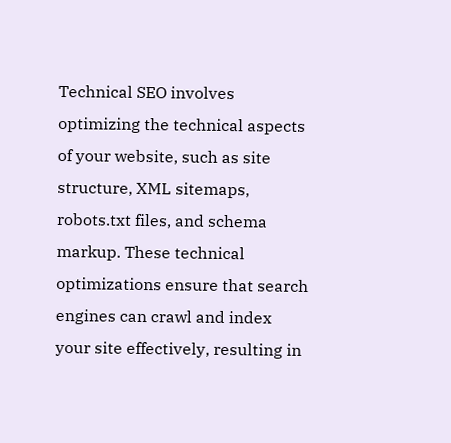Technical SEO involves optimizing the technical aspects of your website, such as site structure, XML sitemaps, robots.txt files, and schema markup. These technical optimizations ensure that search engines can crawl and index your site effectively, resulting in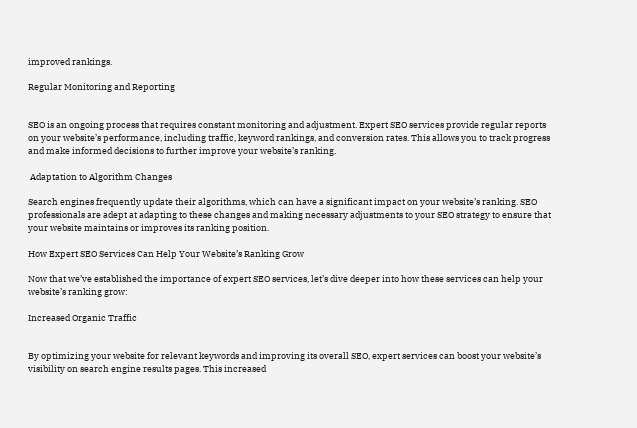improved rankings.

Regular Monitoring and Reporting


SEO is an ongoing process that requires constant monitoring and adjustment. Expert SEO services provide regular reports on your website’s performance, including traffic, keyword rankings, and conversion rates. This allows you to track progress and make informed decisions to further improve your website’s ranking.

 Adaptation to Algorithm Changes

Search engines frequently update their algorithms, which can have a significant impact on your website’s ranking. SEO professionals are adept at adapting to these changes and making necessary adjustments to your SEO strategy to ensure that your website maintains or improves its ranking position.

How Expert SEO Services Can Help Your Website’s Ranking Grow

Now that we’ve established the importance of expert SEO services, let’s dive deeper into how these services can help your website’s ranking grow:

Increased Organic Traffic


By optimizing your website for relevant keywords and improving its overall SEO, expert services can boost your website’s visibility on search engine results pages. This increased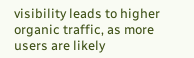visibility leads to higher organic traffic, as more users are likely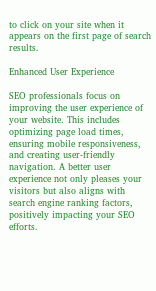to click on your site when it appears on the first page of search results.

Enhanced User Experience

SEO professionals focus on improving the user experience of your website. This includes optimizing page load times, ensuring mobile responsiveness, and creating user-friendly navigation. A better user experience not only pleases your visitors but also aligns with search engine ranking factors, positively impacting your SEO efforts.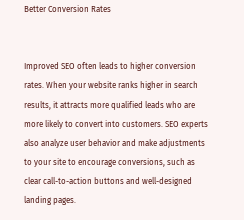Better Conversion Rates


Improved SEO often leads to higher conversion rates. When your website ranks higher in search results, it attracts more qualified leads who are more likely to convert into customers. SEO experts also analyze user behavior and make adjustments to your site to encourage conversions, such as clear call-to-action buttons and well-designed landing pages.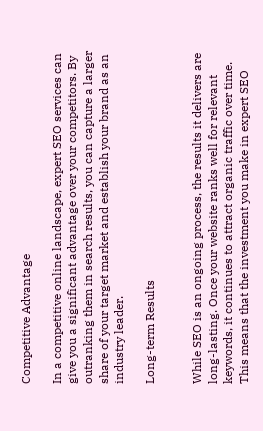Competitive Advantage

In a competitive online landscape, expert SEO services can give you a significant advantage over your competitors. By outranking them in search results, you can capture a larger share of your target market and establish your brand as an industry leader.

Long-term Results


While SEO is an ongoing process, the results it delivers are long-lasting. Once your website ranks well for relevant keywords, it continues to attract organic traffic over time. This means that the investment you make in expert SEO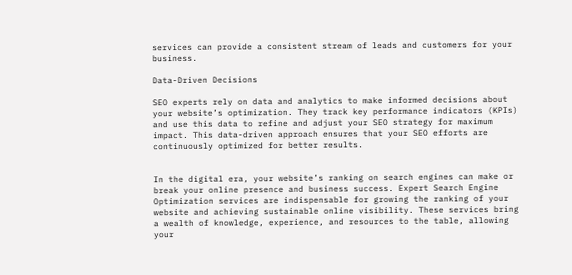services can provide a consistent stream of leads and customers for your business.

Data-Driven Decisions

SEO experts rely on data and analytics to make informed decisions about your website’s optimization. They track key performance indicators (KPIs) and use this data to refine and adjust your SEO strategy for maximum impact. This data-driven approach ensures that your SEO efforts are continuously optimized for better results.


In the digital era, your website’s ranking on search engines can make or break your online presence and business success. Expert Search Engine Optimization services are indispensable for growing the ranking of your website and achieving sustainable online visibility. These services bring a wealth of knowledge, experience, and resources to the table, allowing your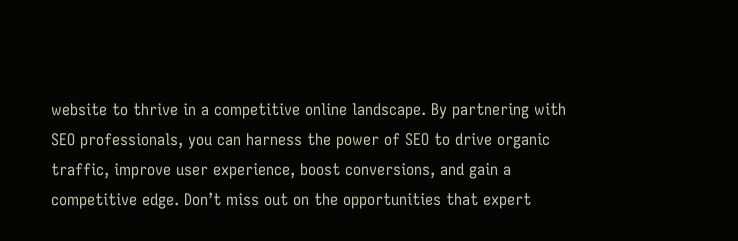website to thrive in a competitive online landscape. By partnering with SEO professionals, you can harness the power of SEO to drive organic traffic, improve user experience, boost conversions, and gain a competitive edge. Don’t miss out on the opportunities that expert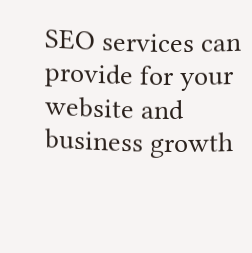SEO services can provide for your website and business growth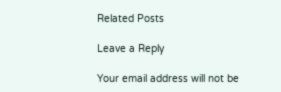Related Posts

Leave a Reply

Your email address will not be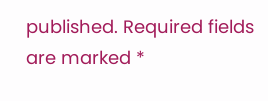published. Required fields are marked *